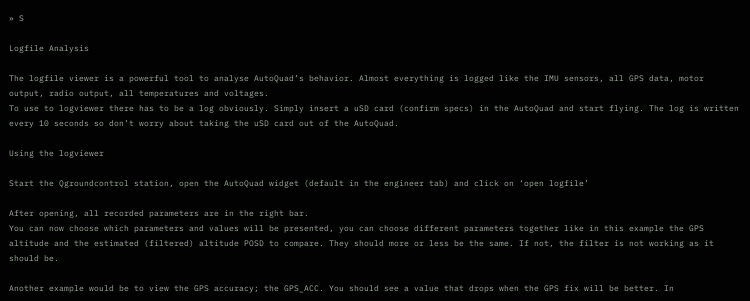» S

Logfile Analysis

The logfile viewer is a powerful tool to analyse AutoQuad’s behavior. Almost everything is logged like the IMU sensors, all GPS data, motor output, radio output, all temperatures and voltages.
To use to logviewer there has to be a log obviously. Simply insert a uSD card (confirm specs) in the AutoQuad and start flying. The log is written every 10 seconds so don’t worry about taking the uSD card out of the AutoQuad.

Using the logviewer

Start the Qgroundcontrol station, open the AutoQuad widget (default in the engineer tab) and click on ‘open logfile’

After opening, all recorded parameters are in the right bar.
You can now choose which parameters and values will be presented, you can choose different parameters together like in this example the GPS altitude and the estimated (filtered) altitude POSD to compare. They should more or less be the same. If not, the filter is not working as it should be.

Another example would be to view the GPS accuracy; the GPS_ACC. You should see a value that drops when the GPS fix will be better. In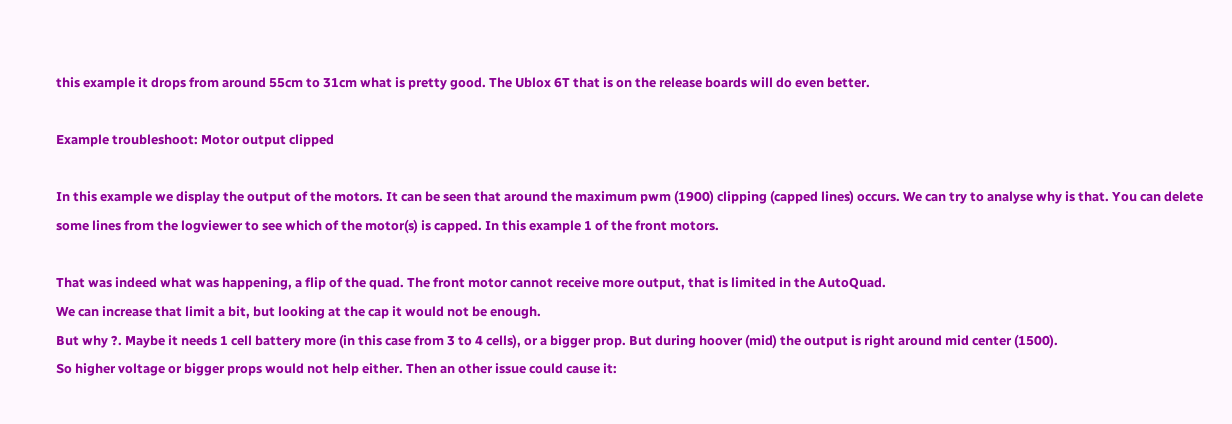this example it drops from around 55cm to 31cm what is pretty good. The Ublox 6T that is on the release boards will do even better.

Example troubleshoot: Motor output clipped

In this example we display the output of the motors. It can be seen that around the maximum pwm (1900) clipping (capped lines) occurs. We can try to analyse why is that. You can delete some lines from the logviewer to see which of the motor(s) is capped. In this example 1 of the front motors.

That was indeed what was happening, a flip of the quad. The front motor cannot receive more output, that is limited in the AutoQuad.
We can increase that limit a bit, but looking at the cap it would not be enough.
But why ?. Maybe it needs 1 cell battery more (in this case from 3 to 4 cells), or a bigger prop. But during hoover (mid) the output is right around mid center (1500).
So higher voltage or bigger props would not help either. Then an other issue could cause it: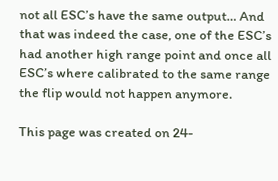not all ESC’s have the same output… And that was indeed the case, one of the ESC’s had another high range point and once all ESC’s where calibrated to the same range the flip would not happen anymore.

This page was created on 24-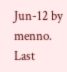Jun-12 by menno. Last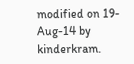modified on 19-Aug-14 by kinderkram.